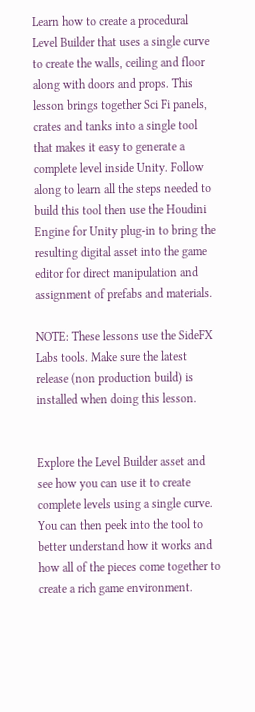Learn how to create a procedural Level Builder that uses a single curve to create the walls, ceiling and floor along with doors and props. This lesson brings together Sci Fi panels, crates and tanks into a single tool that makes it easy to generate a complete level inside Unity. Follow along to learn all the steps needed to build this tool then use the Houdini Engine for Unity plug-in to bring the resulting digital asset into the game editor for direct manipulation and assignment of prefabs and materials.

NOTE: These lessons use the SideFX Labs tools. Make sure the latest release (non production build) is installed when doing this lesson.


Explore the Level Builder asset and see how you can use it to create complete levels using a single curve. You can then peek into the tool to better understand how it works and how all of the pieces come together to create a rich game environment.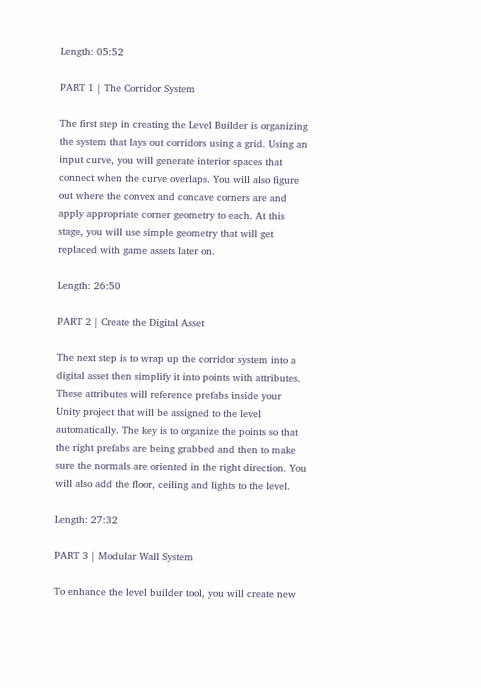Length: 05:52

PART 1 | The Corridor System

The first step in creating the Level Builder is organizing the system that lays out corridors using a grid. Using an input curve, you will generate interior spaces that connect when the curve overlaps. You will also figure out where the convex and concave corners are and apply appropriate corner geometry to each. At this stage, you will use simple geometry that will get replaced with game assets later on.

Length: 26:50

PART 2 | Create the Digital Asset

The next step is to wrap up the corridor system into a digital asset then simplify it into points with attributes. These attributes will reference prefabs inside your Unity project that will be assigned to the level automatically. The key is to organize the points so that the right prefabs are being grabbed and then to make sure the normals are oriented in the right direction. You will also add the floor, ceiling and lights to the level.

Length: 27:32

PART 3 | Modular Wall System

To enhance the level builder tool, you will create new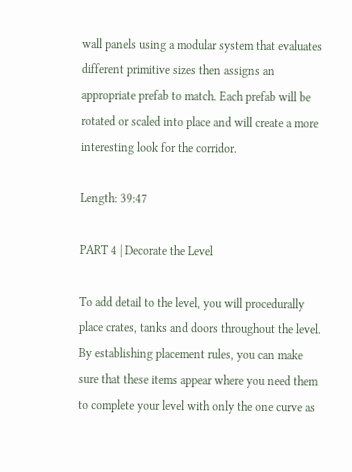wall panels using a modular system that evaluates different primitive sizes then assigns an appropriate prefab to match. Each prefab will be rotated or scaled into place and will create a more interesting look for the corridor.

Length: 39:47

PART 4 | Decorate the Level

To add detail to the level, you will procedurally place crates, tanks and doors throughout the level. By establishing placement rules, you can make sure that these items appear where you need them to complete your level with only the one curve as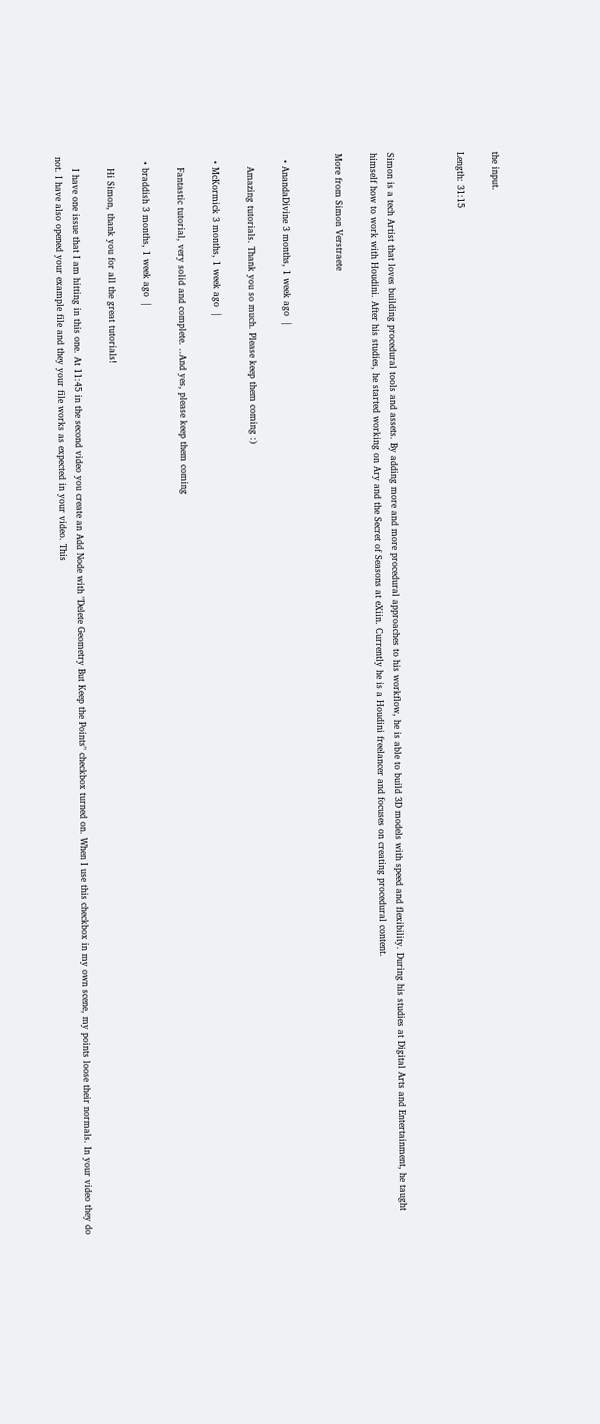the input.

Length: 31:15



Simon is a tech Artist that loves building procedural tools and assets. By adding more and more procedural approaches to his workflow, he is able to build 3D models with speed and flexibility. During his studies at Digital Arts and Entertainment, he taught himself how to work with Houdini. After his studies, he started working on Ary and the Secret of Seasons at eXiin. Currently he is a Houdini freelancer and focuses on creating procedural content.

More from Simon Verstraete


  • AnandaDivine 3 months, 1 week ago  |

    Amazing tutorials. Thank you so much. Please keep them coming :)

  • McKormick 3 months, 1 week ago  |

    Fantastic tutorial, very solid and complete. ..And yes, please keep them coming

  • braddish 3 months, 1 week ago  |

    Hi Simon, thank you for all the great tutorials!

    I have one issue that I am hitting in this one. At 11:45 in the second video you create an Add Node with "Delete Geometry But Keep the Points" checkbox turned on. When I use this checkbox in my own scene, my points loose their normals. In your video they do not. I have also opened your example file and they your file works as expected in your video. This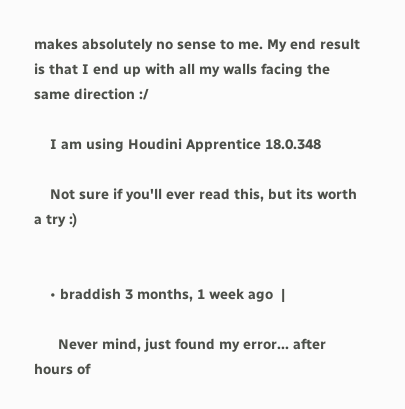makes absolutely no sense to me. My end result is that I end up with all my walls facing the same direction :/

    I am using Houdini Apprentice 18.0.348

    Not sure if you'll ever read this, but its worth a try :)


    • braddish 3 months, 1 week ago  |

      Never mind, just found my error... after hours of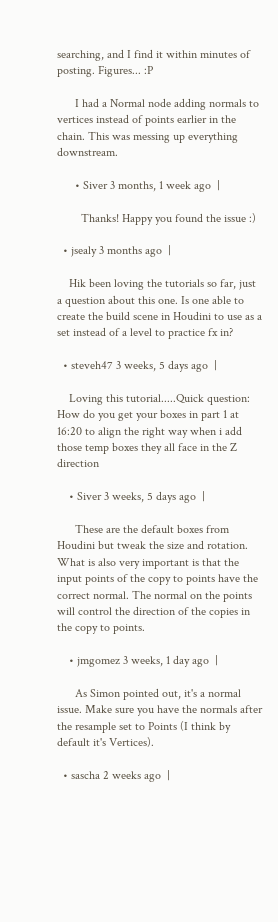searching, and I find it within minutes of posting. Figures... :P

      I had a Normal node adding normals to vertices instead of points earlier in the chain. This was messing up everything downstream.

      • Siver 3 months, 1 week ago  |

        Thanks! Happy you found the issue :)

  • jsealy 3 months ago  |

    Hik been loving the tutorials so far, just a question about this one. Is one able to create the build scene in Houdini to use as a set instead of a level to practice fx in?

  • steveh47 3 weeks, 5 days ago  |

    Loving this tutorial.....Quick question: How do you get your boxes in part 1 at 16:20 to align the right way when i add those temp boxes they all face in the Z direction

    • Siver 3 weeks, 5 days ago  |

      These are the default boxes from Houdini but tweak the size and rotation. What is also very important is that the input points of the copy to points have the correct normal. The normal on the points will control the direction of the copies in the copy to points.

    • jmgomez 3 weeks, 1 day ago  |

      As Simon pointed out, it's a normal issue. Make sure you have the normals after the resample set to Points (I think by default it's Vertices).

  • sascha 2 weeks ago  |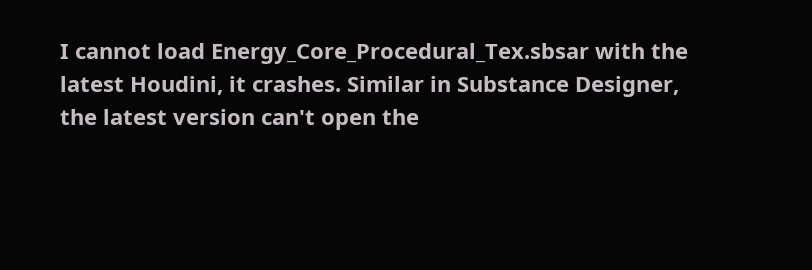I cannot load Energy_Core_Procedural_Tex.sbsar with the latest Houdini, it crashes. Similar in Substance Designer, the latest version can't open the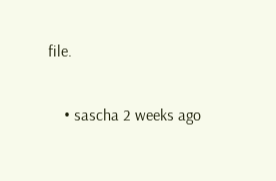file.

    • sascha 2 weeks ago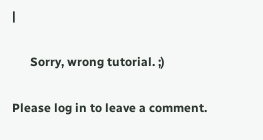|

      Sorry, wrong tutorial. ;)

Please log in to leave a comment.